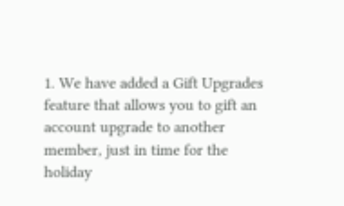1. We have added a Gift Upgrades feature that allows you to gift an account upgrade to another member, just in time for the holiday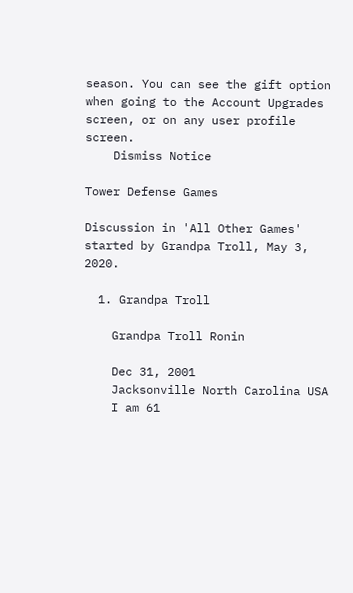season. You can see the gift option when going to the Account Upgrades screen, or on any user profile screen.
    Dismiss Notice

Tower Defense Games

Discussion in 'All Other Games' started by Grandpa Troll, May 3, 2020.

  1. Grandpa Troll

    Grandpa Troll Ronin

    Dec 31, 2001
    Jacksonville North Carolina USA
    I am 61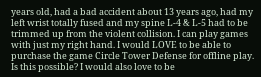years old, had a bad accident about 13 years ago, had my left wrist totally fused and my spine L-4 & L-5 had to be trimmed up from the violent collision. I can play games with just my right hand. I would LOVE to be able to purchase the game Circle Tower Defense for offline play. Is this possible? I would also love to be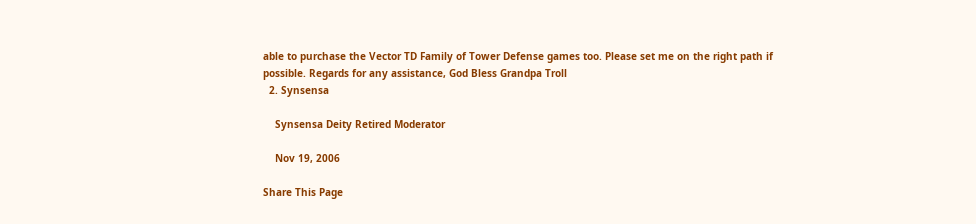able to purchase the Vector TD Family of Tower Defense games too. Please set me on the right path if possible. Regards for any assistance, God Bless Grandpa Troll
  2. Synsensa

    Synsensa Deity Retired Moderator

    Nov 19, 2006

Share This Page